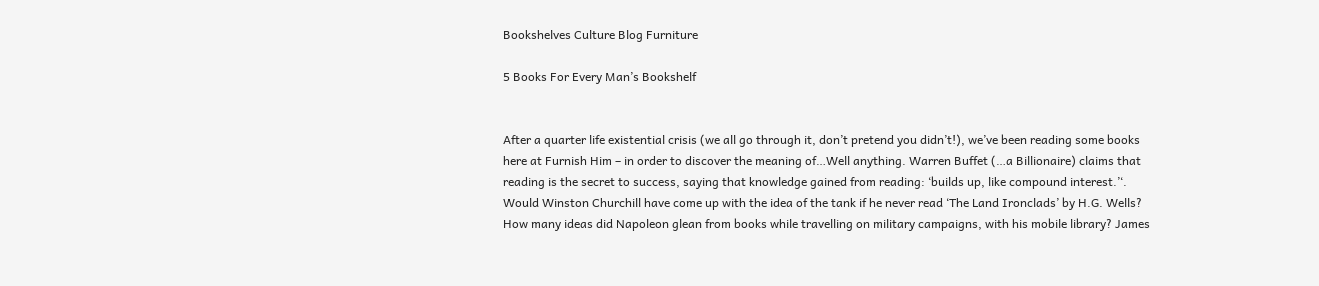Bookshelves Culture Blog Furniture

5 Books For Every Man’s Bookshelf


After a quarter life existential crisis (we all go through it, don’t pretend you didn’t!), we’ve been reading some books here at Furnish Him – in order to discover the meaning of…Well anything. Warren Buffet (…a Billionaire) claims that reading is the secret to success, saying that knowledge gained from reading: ‘builds up, like compound interest.’‘. Would Winston Churchill have come up with the idea of the tank if he never read ‘The Land Ironclads’ by H.G. Wells? How many ideas did Napoleon glean from books while travelling on military campaigns, with his mobile library? James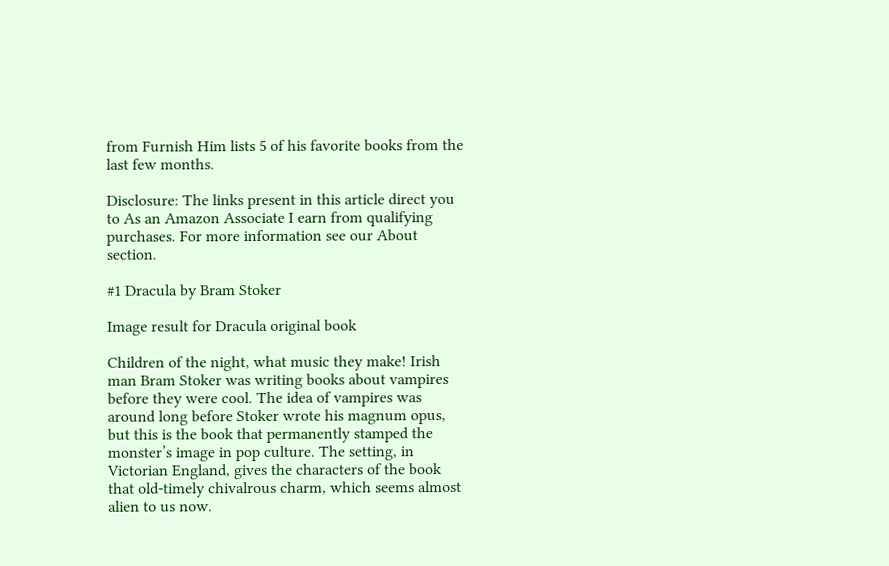from Furnish Him lists 5 of his favorite books from the last few months.

Disclosure: The links present in this article direct you to As an Amazon Associate I earn from qualifying purchases. For more information see our About section.

#1 Dracula by Bram Stoker

Image result for Dracula original book

Children of the night, what music they make! Irish man Bram Stoker was writing books about vampires before they were cool. The idea of vampires was around long before Stoker wrote his magnum opus, but this is the book that permanently stamped the monster’s image in pop culture. The setting, in Victorian England, gives the characters of the book that old-timely chivalrous charm, which seems almost alien to us now.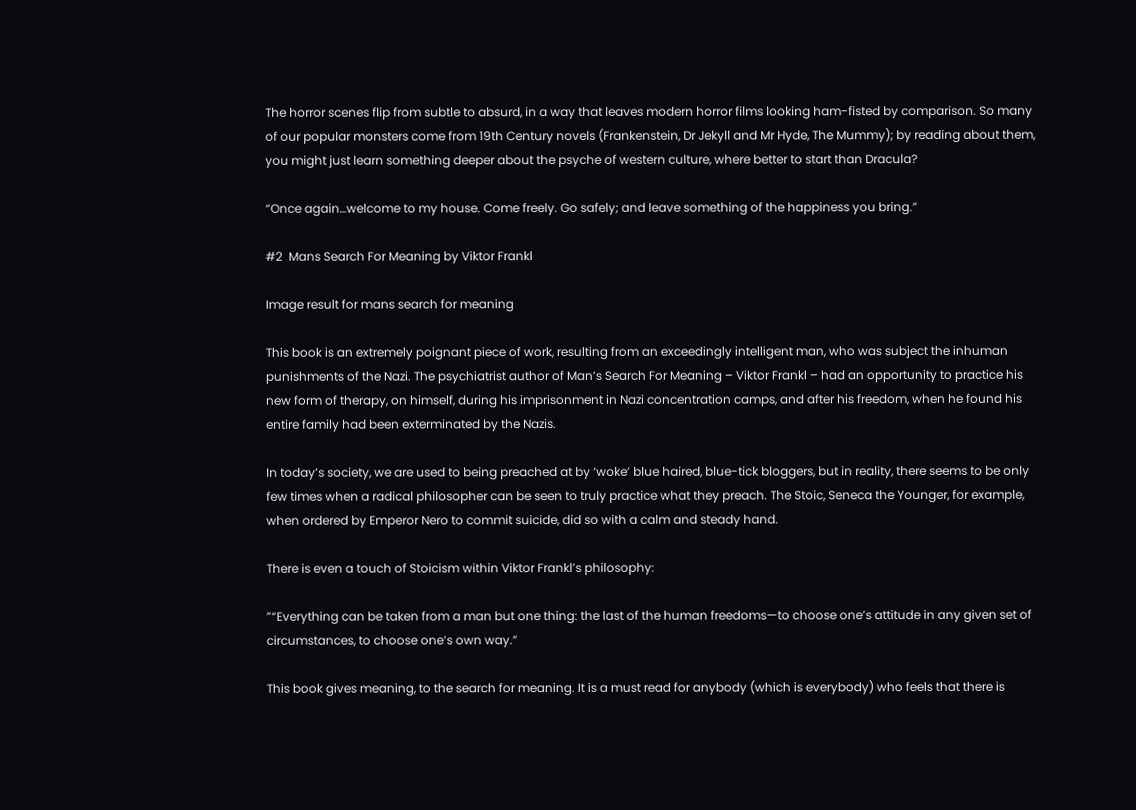The horror scenes flip from subtle to absurd, in a way that leaves modern horror films looking ham-fisted by comparison. So many of our popular monsters come from 19th Century novels (Frankenstein, Dr Jekyll and Mr Hyde, The Mummy); by reading about them, you might just learn something deeper about the psyche of western culture, where better to start than Dracula?

“Once again…welcome to my house. Come freely. Go safely; and leave something of the happiness you bring.”

#2  Mans Search For Meaning by Viktor Frankl

Image result for mans search for meaning

This book is an extremely poignant piece of work, resulting from an exceedingly intelligent man, who was subject the inhuman punishments of the Nazi. The psychiatrist author of Man’s Search For Meaning – Viktor Frankl – had an opportunity to practice his new form of therapy, on himself, during his imprisonment in Nazi concentration camps, and after his freedom, when he found his entire family had been exterminated by the Nazis.

In today’s society, we are used to being preached at by ‘woke’ blue haired, blue-tick bloggers, but in reality, there seems to be only few times when a radical philosopher can be seen to truly practice what they preach. The Stoic, Seneca the Younger, for example, when ordered by Emperor Nero to commit suicide, did so with a calm and steady hand.

There is even a touch of Stoicism within Viktor Frankl’s philosophy:

”“Everything can be taken from a man but one thing: the last of the human freedoms—to choose one’s attitude in any given set of circumstances, to choose one’s own way.”

This book gives meaning, to the search for meaning. It is a must read for anybody (which is everybody) who feels that there is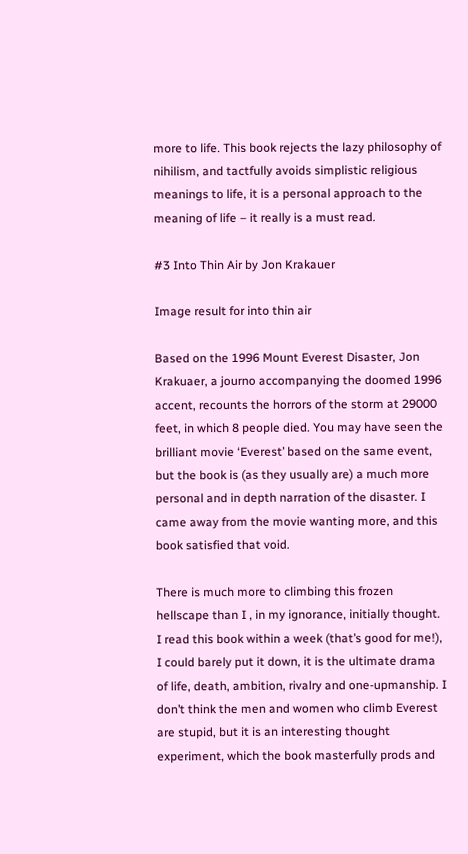more to life. This book rejects the lazy philosophy of nihilism, and tactfully avoids simplistic religious meanings to life, it is a personal approach to the meaning of life – it really is a must read.

#3 Into Thin Air by Jon Krakauer

Image result for into thin air

Based on the 1996 Mount Everest Disaster, Jon Krakuaer, a journo accompanying the doomed 1996 accent, recounts the horrors of the storm at 29000 feet, in which 8 people died. You may have seen the brilliant movie ‘Everest’ based on the same event, but the book is (as they usually are) a much more personal and in depth narration of the disaster. I came away from the movie wanting more, and this book satisfied that void.

There is much more to climbing this frozen hellscape than I , in my ignorance, initially thought. I read this book within a week (that’s good for me!), I could barely put it down, it is the ultimate drama of life, death, ambition, rivalry and one-upmanship. I don’t think the men and women who climb Everest are stupid, but it is an interesting thought experiment, which the book masterfully prods and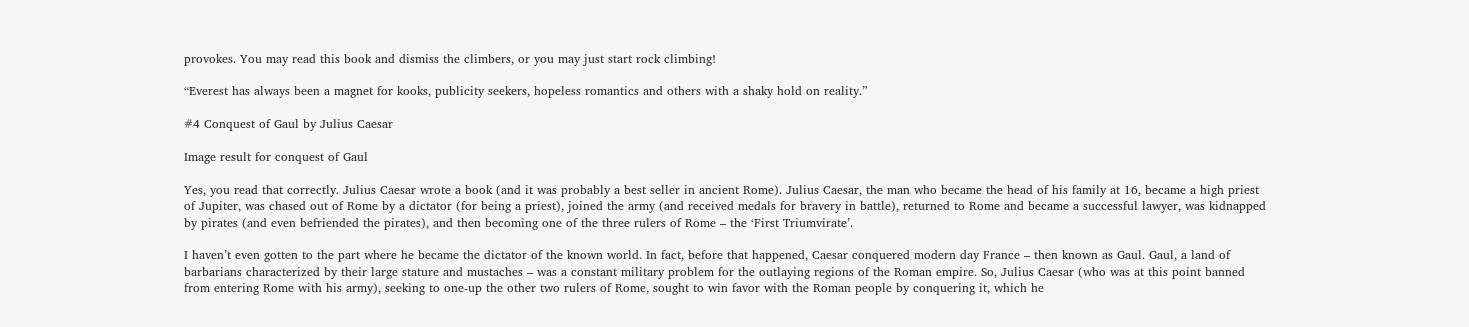provokes. You may read this book and dismiss the climbers, or you may just start rock climbing!

“Everest has always been a magnet for kooks, publicity seekers, hopeless romantics and others with a shaky hold on reality.”

#4 Conquest of Gaul by Julius Caesar

Image result for conquest of Gaul

Yes, you read that correctly. Julius Caesar wrote a book (and it was probably a best seller in ancient Rome). Julius Caesar, the man who became the head of his family at 16, became a high priest of Jupiter, was chased out of Rome by a dictator (for being a priest), joined the army (and received medals for bravery in battle), returned to Rome and became a successful lawyer, was kidnapped by pirates (and even befriended the pirates), and then becoming one of the three rulers of Rome – the ‘First Triumvirate’.

I haven’t even gotten to the part where he became the dictator of the known world. In fact, before that happened, Caesar conquered modern day France – then known as Gaul. Gaul, a land of barbarians characterized by their large stature and mustaches – was a constant military problem for the outlaying regions of the Roman empire. So, Julius Caesar (who was at this point banned from entering Rome with his army), seeking to one-up the other two rulers of Rome, sought to win favor with the Roman people by conquering it, which he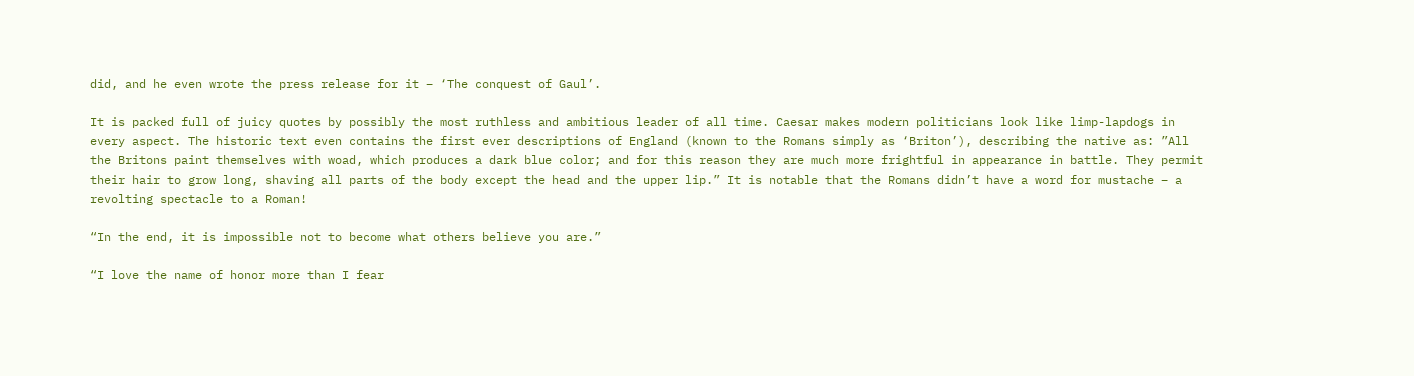did, and he even wrote the press release for it – ‘The conquest of Gaul’.

It is packed full of juicy quotes by possibly the most ruthless and ambitious leader of all time. Caesar makes modern politicians look like limp-lapdogs in every aspect. The historic text even contains the first ever descriptions of England (known to the Romans simply as ‘Briton’), describing the native as: ”All the Britons paint themselves with woad, which produces a dark blue color; and for this reason they are much more frightful in appearance in battle. They permit their hair to grow long, shaving all parts of the body except the head and the upper lip.” It is notable that the Romans didn’t have a word for mustache – a revolting spectacle to a Roman!

“In the end, it is impossible not to become what others believe you are.”

“I love the name of honor more than I fear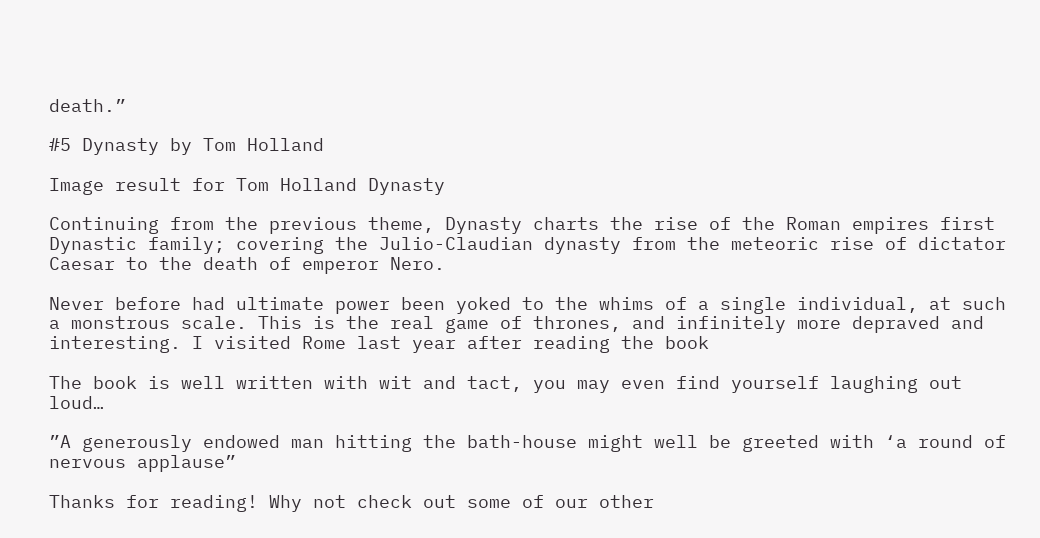death.”

#5 Dynasty by Tom Holland

Image result for Tom Holland Dynasty

Continuing from the previous theme, Dynasty charts the rise of the Roman empires first Dynastic family; covering the Julio-Claudian dynasty from the meteoric rise of dictator Caesar to the death of emperor Nero.

Never before had ultimate power been yoked to the whims of a single individual, at such a monstrous scale. This is the real game of thrones, and infinitely more depraved and interesting. I visited Rome last year after reading the book

The book is well written with wit and tact, you may even find yourself laughing out loud…

”A generously endowed man hitting the bath-house might well be greeted with ‘a round of nervous applause”

Thanks for reading! Why not check out some of our other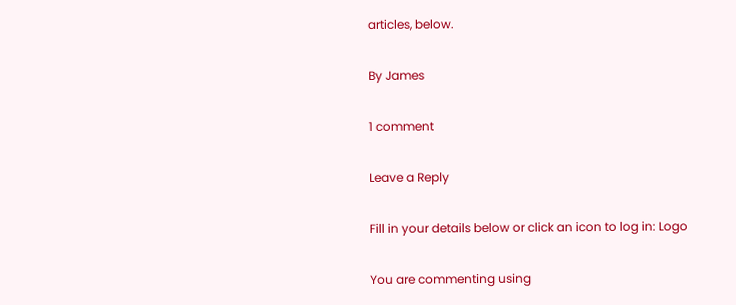articles, below.

By James

1 comment

Leave a Reply

Fill in your details below or click an icon to log in: Logo

You are commenting using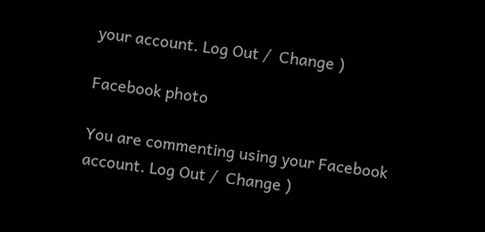your account. Log Out /  Change )

Facebook photo

You are commenting using your Facebook account. Log Out /  Change )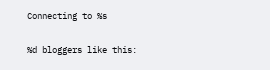Connecting to %s

%d bloggers like this: